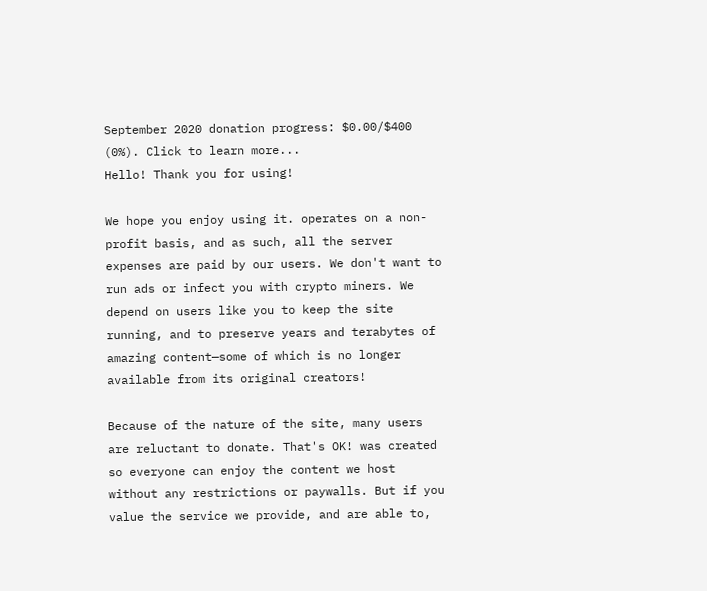September 2020 donation progress: $0.00/$400 (0%). Click to learn more...
Hello! Thank you for using!

We hope you enjoy using it. operates on a non-profit basis, and as such, all the server expenses are paid by our users. We don't want to run ads or infect you with crypto miners. We depend on users like you to keep the site running, and to preserve years and terabytes of amazing content—some of which is no longer available from its original creators!

Because of the nature of the site, many users are reluctant to donate. That's OK! was created so everyone can enjoy the content we host without any restrictions or paywalls. But if you value the service we provide, and are able to,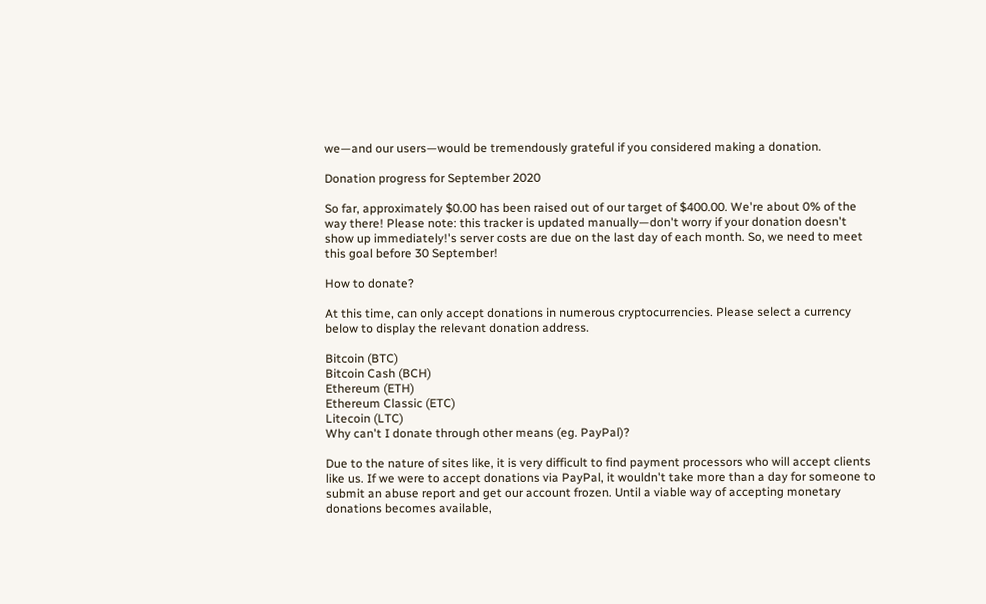we—and our users—would be tremendously grateful if you considered making a donation.

Donation progress for September 2020

So far, approximately $0.00 has been raised out of our target of $400.00. We're about 0% of the way there! Please note: this tracker is updated manually—don't worry if your donation doesn't show up immediately!'s server costs are due on the last day of each month. So, we need to meet this goal before 30 September!

How to donate?

At this time, can only accept donations in numerous cryptocurrencies. Please select a currency below to display the relevant donation address.

Bitcoin (BTC)
Bitcoin Cash (BCH)
Ethereum (ETH)
Ethereum Classic (ETC)
Litecoin (LTC)
Why can't I donate through other means (eg. PayPal)?

Due to the nature of sites like, it is very difficult to find payment processors who will accept clients like us. If we were to accept donations via PayPal, it wouldn't take more than a day for someone to submit an abuse report and get our account frozen. Until a viable way of accepting monetary donations becomes available,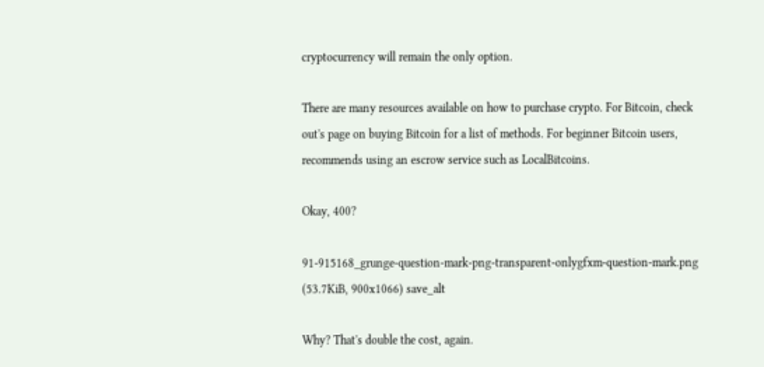cryptocurrency will remain the only option.

There are many resources available on how to purchase crypto. For Bitcoin, check out's page on buying Bitcoin for a list of methods. For beginner Bitcoin users, recommends using an escrow service such as LocalBitcoins.

Okay, 400?

91-915168_grunge-question-mark-png-transparent-onlygfxm-question-mark.png (53.7KiB, 900x1066) save_alt

Why? That's double the cost, again.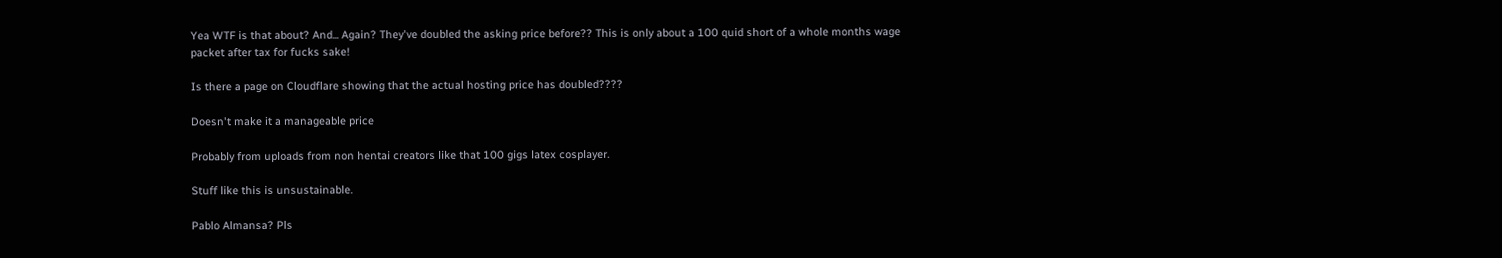Yea WTF is that about? And... Again? They've doubled the asking price before?? This is only about a 100 quid short of a whole months wage packet after tax for fucks sake!

Is there a page on Cloudflare showing that the actual hosting price has doubled????

Doesn't make it a manageable price

Probably from uploads from non hentai creators like that 100 gigs latex cosplayer.

Stuff like this is unsustainable.

Pablo Almansa? Pls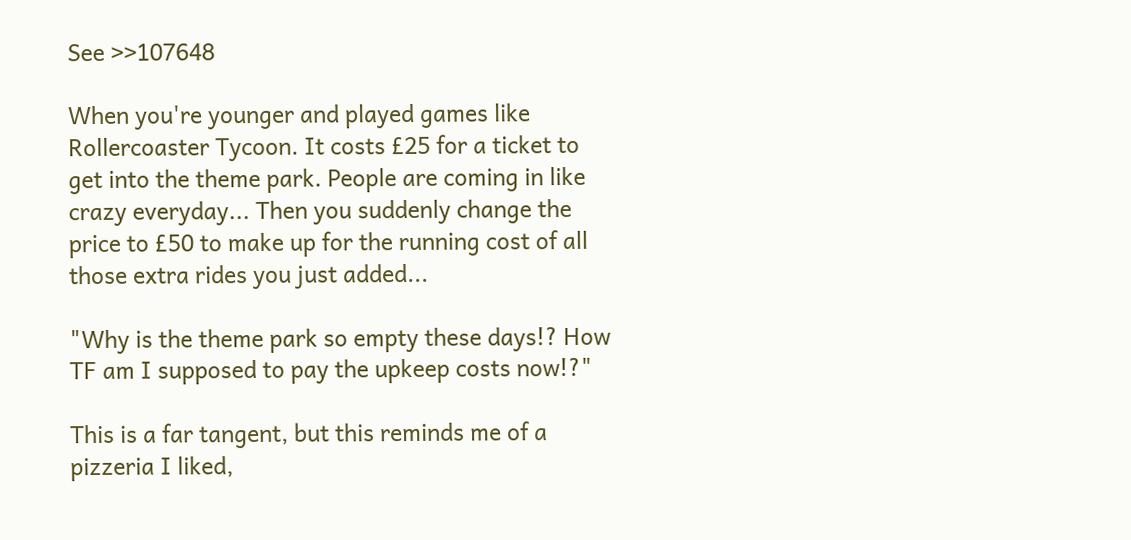See >>107648

When you're younger and played games like Rollercoaster Tycoon. It costs £25 for a ticket to get into the theme park. People are coming in like crazy everyday... Then you suddenly change the price to £50 to make up for the running cost of all those extra rides you just added...

"Why is the theme park so empty these days!? How TF am I supposed to pay the upkeep costs now!?"

This is a far tangent, but this reminds me of a pizzeria I liked,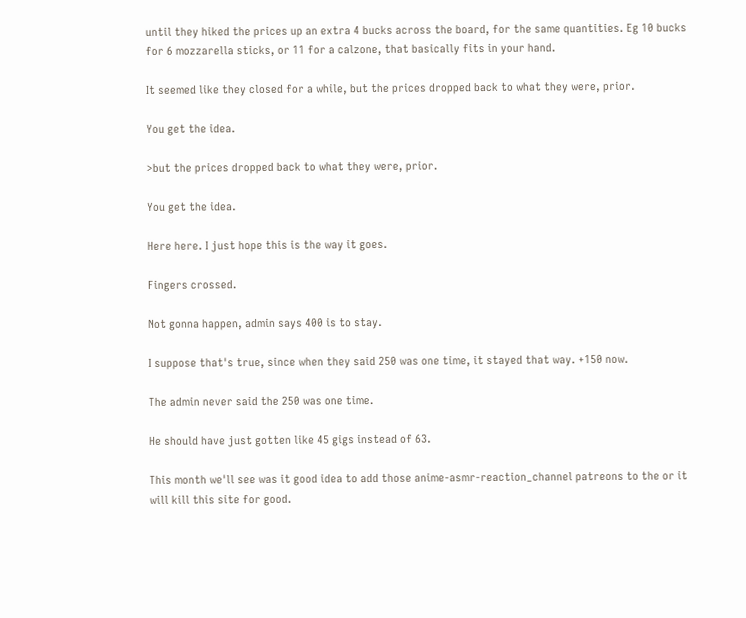until they hiked the prices up an extra 4 bucks across the board, for the same quantities. Eg 10 bucks for 6 mozzarella sticks, or 11 for a calzone, that basically fits in your hand.

It seemed like they closed for a while, but the prices dropped back to what they were, prior.

You get the idea.

>but the prices dropped back to what they were, prior.

You get the idea.

Here here. I just hope this is the way it goes.

Fingers crossed.

Not gonna happen, admin says 400 is to stay.

I suppose that's true, since when they said 250 was one time, it stayed that way. +150 now.

The admin never said the 250 was one time.

He should have just gotten like 45 gigs instead of 63.

This month we'll see was it good idea to add those anime-asmr-reaction_channel patreons to the or it will kill this site for good.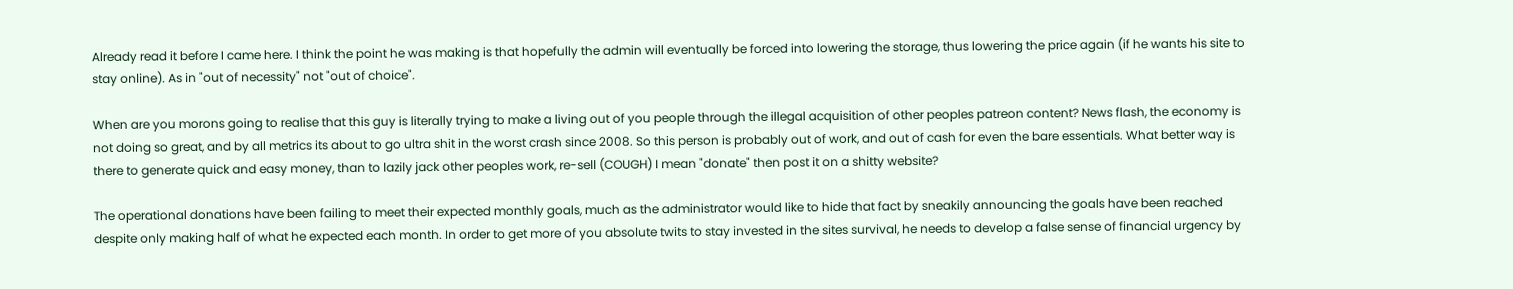Already read it before I came here. I think the point he was making is that hopefully the admin will eventually be forced into lowering the storage, thus lowering the price again (if he wants his site to stay online). As in "out of necessity" not "out of choice".

When are you morons going to realise that this guy is literally trying to make a living out of you people through the illegal acquisition of other peoples patreon content? News flash, the economy is not doing so great, and by all metrics its about to go ultra shit in the worst crash since 2008. So this person is probably out of work, and out of cash for even the bare essentials. What better way is there to generate quick and easy money, than to lazily jack other peoples work, re-sell (COUGH) I mean "donate" then post it on a shitty website?

The operational donations have been failing to meet their expected monthly goals, much as the administrator would like to hide that fact by sneakily announcing the goals have been reached despite only making half of what he expected each month. In order to get more of you absolute twits to stay invested in the sites survival, he needs to develop a false sense of financial urgency by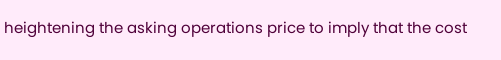heightening the asking operations price to imply that the cost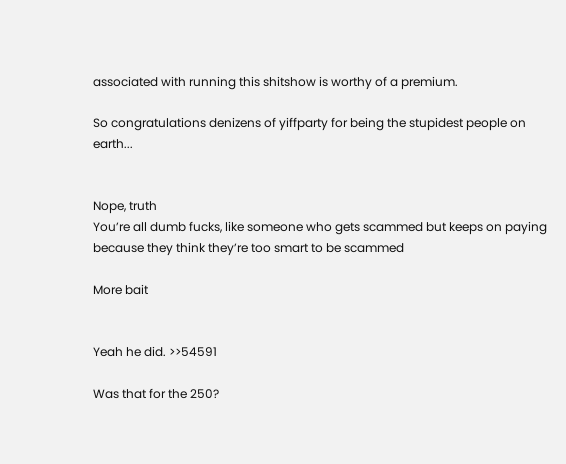associated with running this shitshow is worthy of a premium.

So congratulations denizens of yiffparty for being the stupidest people on earth...


Nope, truth
You’re all dumb fucks, like someone who gets scammed but keeps on paying because they think they’re too smart to be scammed

More bait


Yeah he did. >>54591

Was that for the 250?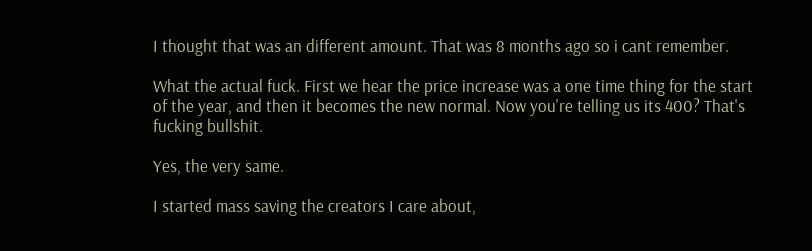I thought that was an different amount. That was 8 months ago so i cant remember.

What the actual fuck. First we hear the price increase was a one time thing for the start of the year, and then it becomes the new normal. Now you're telling us its 400? That's fucking bullshit.

Yes, the very same.

I started mass saving the creators I care about,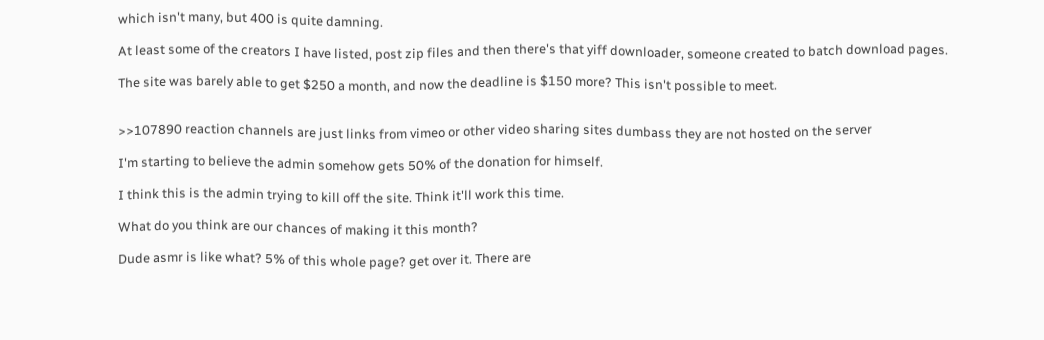which isn't many, but 400 is quite damning.

At least some of the creators I have listed, post zip files and then there's that yiff downloader, someone created to batch download pages.

The site was barely able to get $250 a month, and now the deadline is $150 more? This isn't possible to meet.


>>107890 reaction channels are just links from vimeo or other video sharing sites dumbass they are not hosted on the server

I'm starting to believe the admin somehow gets 50% of the donation for himself.

I think this is the admin trying to kill off the site. Think it'll work this time.

What do you think are our chances of making it this month?

Dude asmr is like what? 5% of this whole page? get over it. There are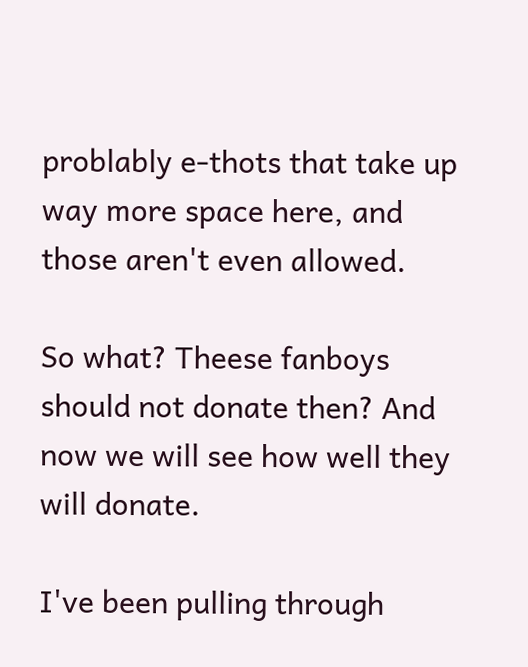problably e-thots that take up way more space here, and those aren't even allowed.

So what? Theese fanboys should not donate then? And now we will see how well they will donate.

I've been pulling through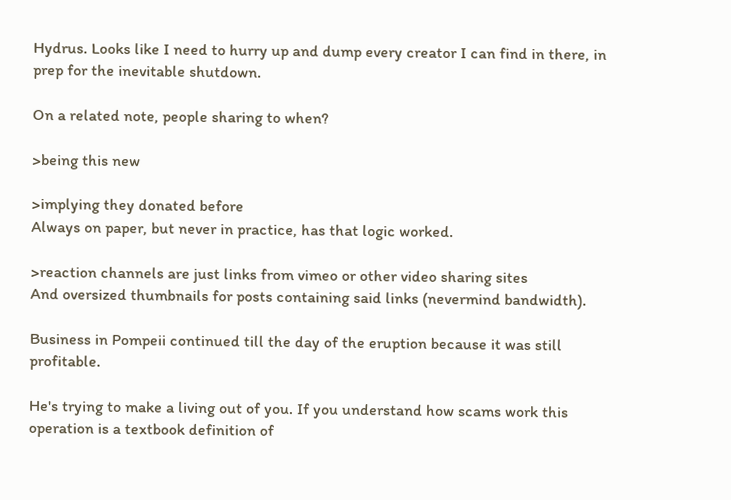Hydrus. Looks like I need to hurry up and dump every creator I can find in there, in prep for the inevitable shutdown.

On a related note, people sharing to when?

>being this new

>implying they donated before
Always on paper, but never in practice, has that logic worked.

>reaction channels are just links from vimeo or other video sharing sites
And oversized thumbnails for posts containing said links (nevermind bandwidth).

Business in Pompeii continued till the day of the eruption because it was still profitable.

He's trying to make a living out of you. If you understand how scams work this operation is a textbook definition of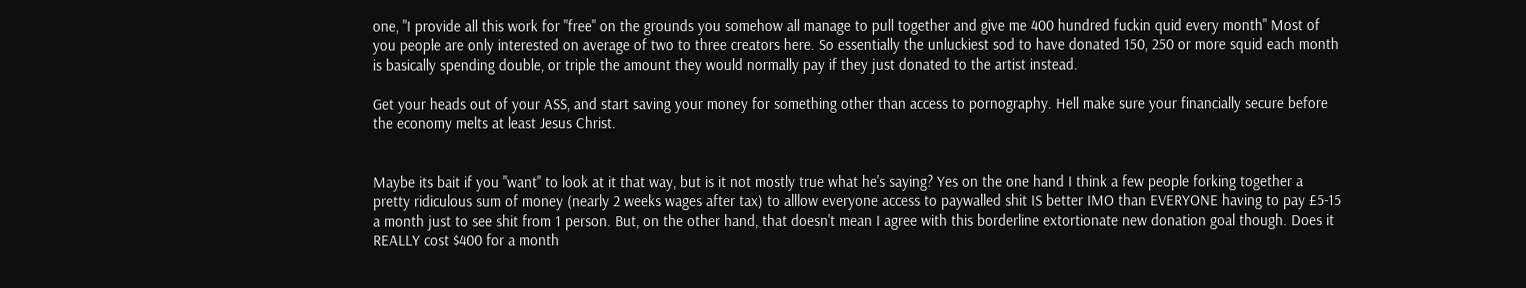one, "I provide all this work for "free" on the grounds you somehow all manage to pull together and give me 400 hundred fuckin quid every month" Most of you people are only interested on average of two to three creators here. So essentially the unluckiest sod to have donated 150, 250 or more squid each month is basically spending double, or triple the amount they would normally pay if they just donated to the artist instead.

Get your heads out of your ASS, and start saving your money for something other than access to pornography. Hell make sure your financially secure before the economy melts at least Jesus Christ.


Maybe its bait if you "want" to look at it that way, but is it not mostly true what he's saying? Yes on the one hand I think a few people forking together a pretty ridiculous sum of money (nearly 2 weeks wages after tax) to alllow everyone access to paywalled shit IS better IMO than EVERYONE having to pay £5-15 a month just to see shit from 1 person. But, on the other hand, that doesn't mean I agree with this borderline extortionate new donation goal though. Does it REALLY cost $400 for a month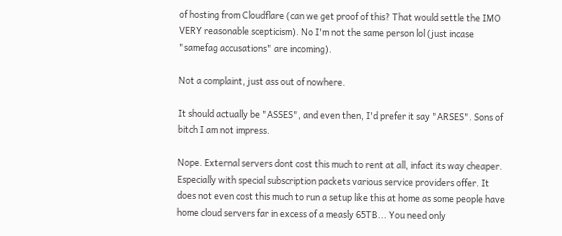of hosting from Cloudflare (can we get proof of this? That would settle the IMO VERY reasonable scepticism). No I'm not the same person lol (just incase "samefag accusations" are incoming).

Not a complaint, just ass out of nowhere.

It should actually be "ASSES", and even then, I'd prefer it say "ARSES". Sons of bitch I am not impress.

Nope. External servers dont cost this much to rent at all, infact its way cheaper. Especially with special subscription packets various service providers offer. It does not even cost this much to run a setup like this at home as some people have home cloud servers far in excess of a measly 65TB... You need only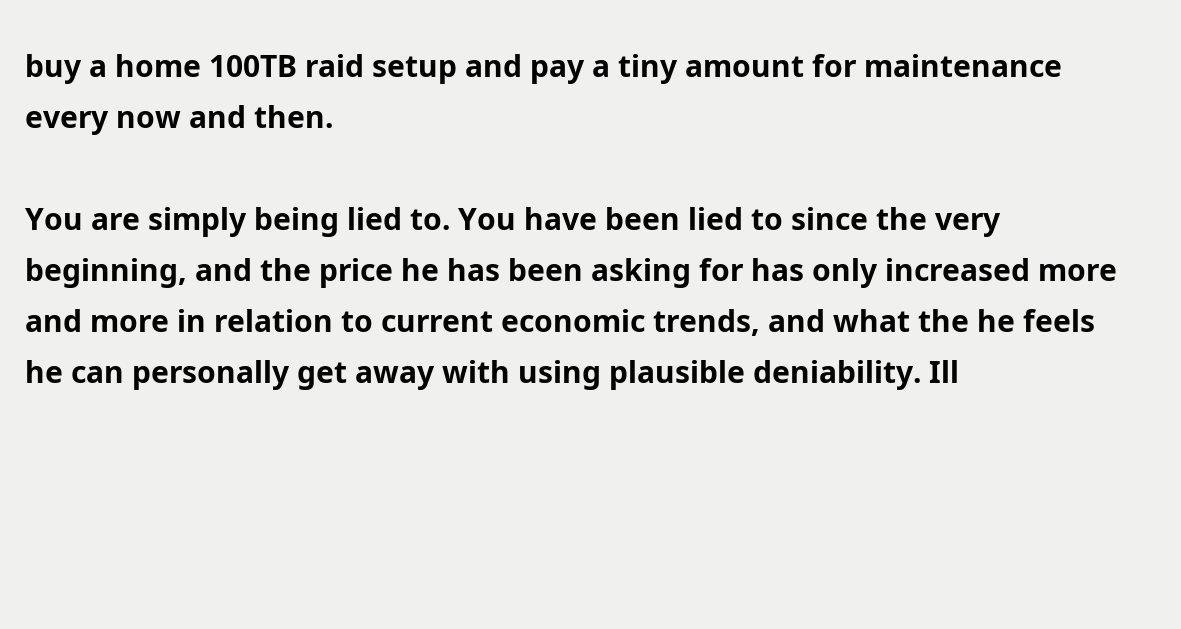buy a home 100TB raid setup and pay a tiny amount for maintenance every now and then.

You are simply being lied to. You have been lied to since the very beginning, and the price he has been asking for has only increased more and more in relation to current economic trends, and what the he feels he can personally get away with using plausible deniability. Ill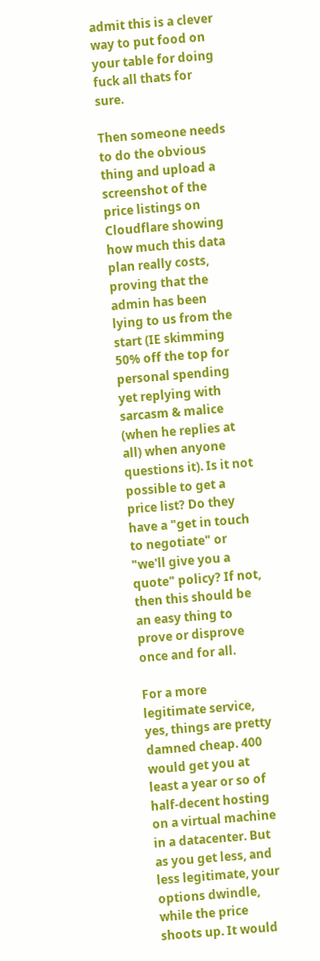admit this is a clever way to put food on your table for doing fuck all thats for sure.

Then someone needs to do the obvious thing and upload a screenshot of the price listings on Cloudflare showing how much this data plan really costs, proving that the admin has been lying to us from the start (IE skimming 50% off the top for personal spending yet replying with sarcasm & malice (when he replies at all) when anyone questions it). Is it not possible to get a price list? Do they have a "get in touch to negotiate" or "we'll give you a quote" policy? If not, then this should be an easy thing to prove or disprove once and for all.

For a more legitimate service, yes, things are pretty damned cheap. 400 would get you at least a year or so of half-decent hosting on a virtual machine in a datacenter. But as you get less, and less legitimate, your options dwindle, while the price shoots up. It would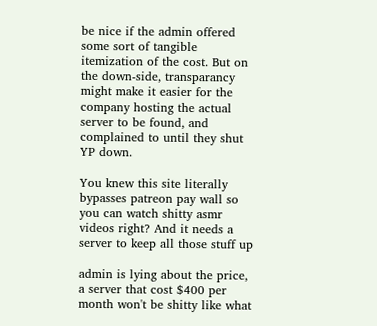be nice if the admin offered some sort of tangible itemization of the cost. But on the down-side, transparancy might make it easier for the company hosting the actual server to be found, and complained to until they shut YP down.

You knew this site literally bypasses patreon pay wall so you can watch shitty asmr videos right? And it needs a server to keep all those stuff up

admin is lying about the price, a server that cost $400 per month won't be shitty like what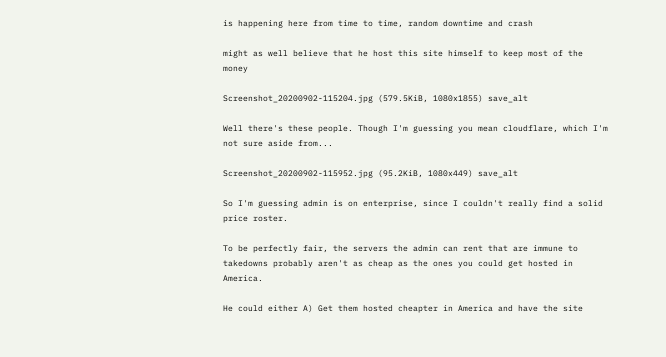is happening here from time to time, random downtime and crash

might as well believe that he host this site himself to keep most of the money

Screenshot_20200902-115204.jpg (579.5KiB, 1080x1855) save_alt

Well there's these people. Though I'm guessing you mean cloudflare, which I'm not sure aside from...

Screenshot_20200902-115952.jpg (95.2KiB, 1080x449) save_alt

So I'm guessing admin is on enterprise, since I couldn't really find a solid price roster.

To be perfectly fair, the servers the admin can rent that are immune to takedowns probably aren't as cheap as the ones you could get hosted in America.

He could either A) Get them hosted cheapter in America and have the site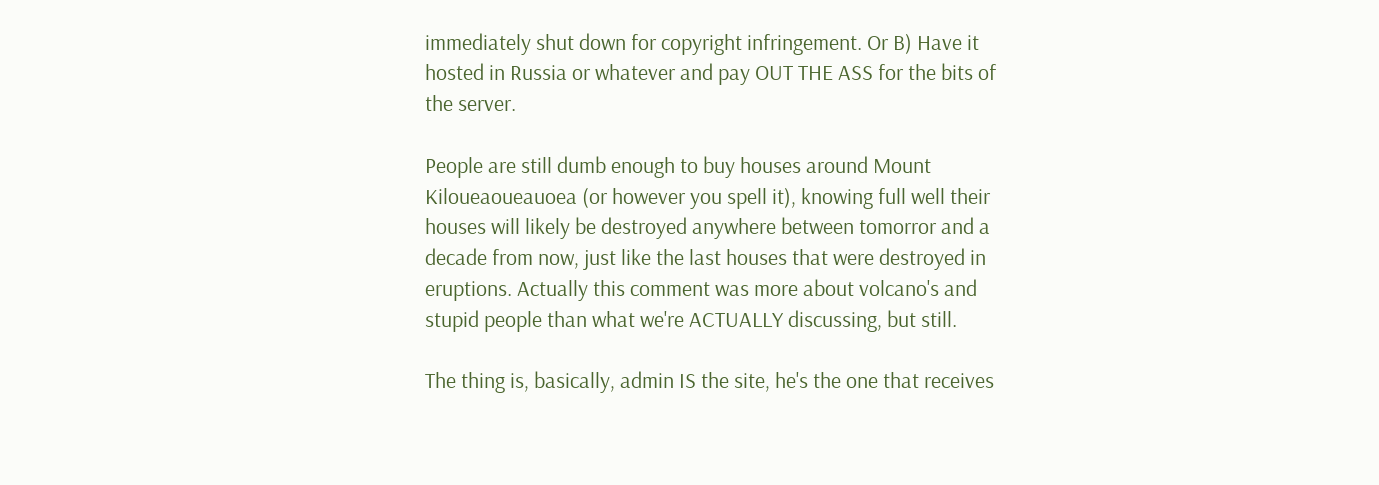immediately shut down for copyright infringement. Or B) Have it hosted in Russia or whatever and pay OUT THE ASS for the bits of the server.

People are still dumb enough to buy houses around Mount Kiloueaoueauoea (or however you spell it), knowing full well their houses will likely be destroyed anywhere between tomorror and a decade from now, just like the last houses that were destroyed in eruptions. Actually this comment was more about volcano's and stupid people than what we're ACTUALLY discussing, but still.

The thing is, basically, admin IS the site, he's the one that receives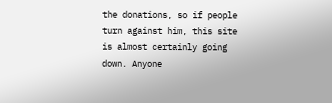the donations, so if people turn against him, this site is almost certainly going down. Anyone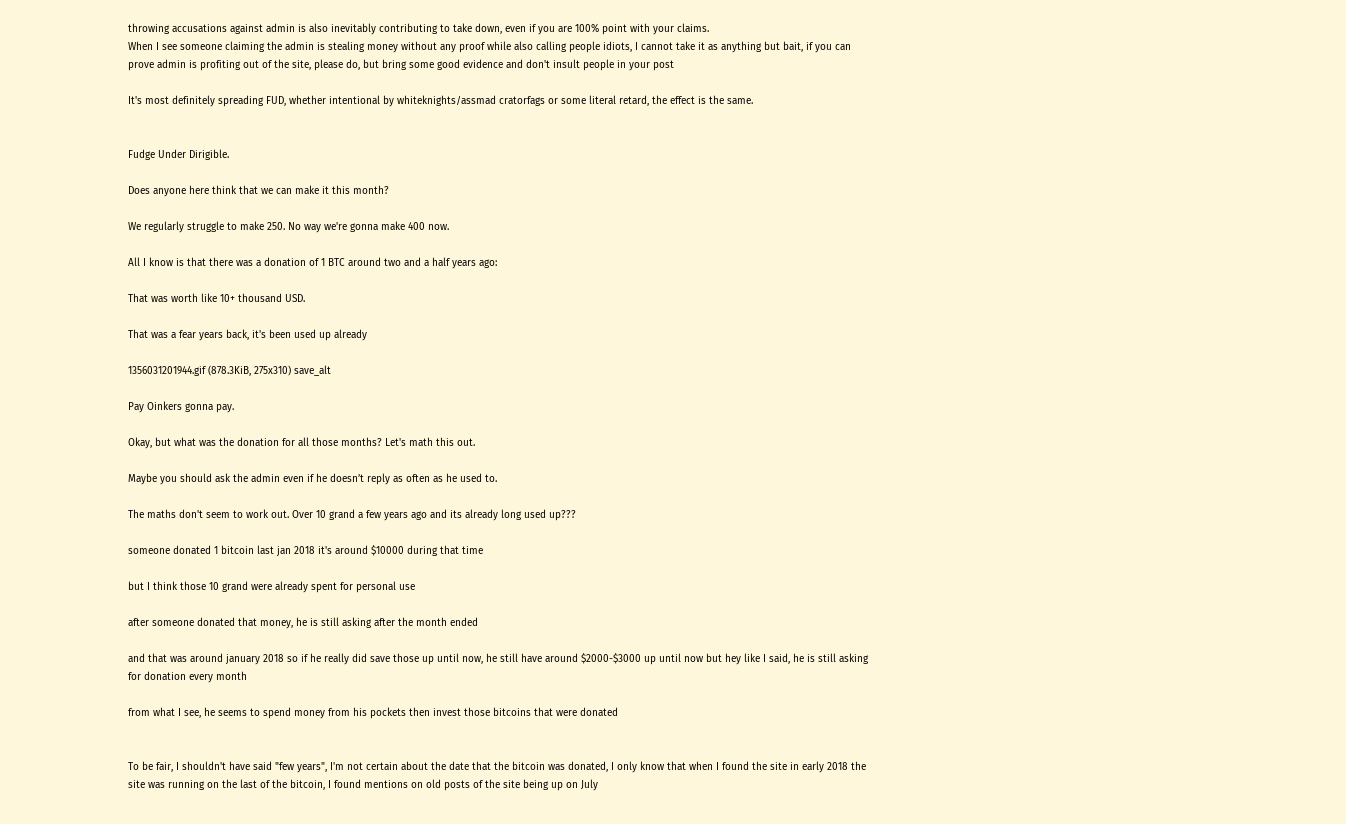throwing accusations against admin is also inevitably contributing to take down, even if you are 100% point with your claims.
When I see someone claiming the admin is stealing money without any proof while also calling people idiots, I cannot take it as anything but bait, if you can prove admin is profiting out of the site, please do, but bring some good evidence and don't insult people in your post

It's most definitely spreading FUD, whether intentional by whiteknights/assmad cratorfags or some literal retard, the effect is the same.


Fudge Under Dirigible.

Does anyone here think that we can make it this month?

We regularly struggle to make 250. No way we're gonna make 400 now.

All I know is that there was a donation of 1 BTC around two and a half years ago:

That was worth like 10+ thousand USD.

That was a fear years back, it's been used up already

1356031201944.gif (878.3KiB, 275x310) save_alt

Pay Oinkers gonna pay.

Okay, but what was the donation for all those months? Let's math this out.

Maybe you should ask the admin even if he doesn’t reply as often as he used to.

The maths don't seem to work out. Over 10 grand a few years ago and its already long used up???

someone donated 1 bitcoin last jan 2018 it's around $10000 during that time

but I think those 10 grand were already spent for personal use

after someone donated that money, he is still asking after the month ended

and that was around january 2018 so if he really did save those up until now, he still have around $2000-$3000 up until now but hey like I said, he is still asking for donation every month

from what I see, he seems to spend money from his pockets then invest those bitcoins that were donated


To be fair, I shouldn't have said "few years", I'm not certain about the date that the bitcoin was donated, I only know that when I found the site in early 2018 the site was running on the last of the bitcoin, I found mentions on old posts of the site being up on July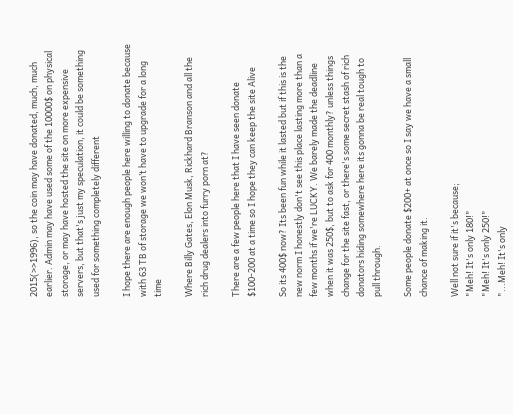2015(>>1996), so the coin may have donated, much, much earlier. Admin may have used some of the 10000$ on physical storage, or may have hosted the site on more expensive servers, but that's just my speculation, it could be something used for something completely different

I hope there are enough people here willing to donate because with 63 TB of storage we won’t have to upgrade for a long time

Where Billy Gates, Elon Musk, Rickhard Branson and all the rich drug dealers into furry porn at?

There are a few people here that I have seen donate $100-200 at a time so I hope they can keep the site Alive

So its 400$ now? Its been fun while it lasted but if this is the new norm I honestly don't see this place lasting more than a few months if we're LUCKY. We barely made the deadline when it was 250$, but to ask for 400 monthly? unless things change for the site fast, or there's some secret stash of rich donators hiding somewhere here its gonna be real tough to pull through.

Some people donate $200+ at once so I say we have a small chance of making it.

Well not sure if it's because;
"Meh! It's only 180!"
"Meh! It's only 250!"
"...Meh! It's only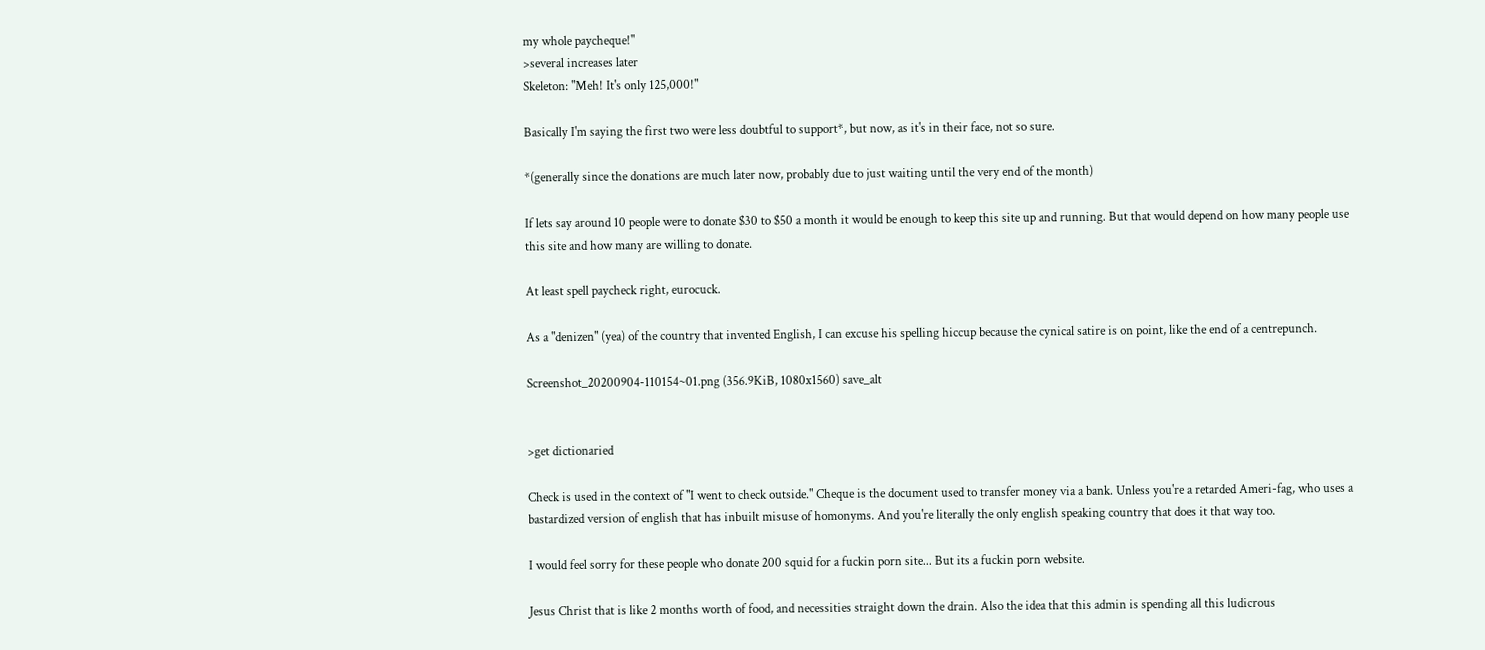my whole paycheque!"
>several increases later
Skeleton: "Meh! It's only 125,000!"

Basically I'm saying the first two were less doubtful to support*, but now, as it's in their face, not so sure.

*(generally since the donations are much later now, probably due to just waiting until the very end of the month)

If lets say around 10 people were to donate $30 to $50 a month it would be enough to keep this site up and running. But that would depend on how many people use this site and how many are willing to donate.

At least spell paycheck right, eurocuck.

As a "denizen" (yea) of the country that invented English, I can excuse his spelling hiccup because the cynical satire is on point, like the end of a centrepunch.

Screenshot_20200904-110154~01.png (356.9KiB, 1080x1560) save_alt


>get dictionaried

Check is used in the context of "I went to check outside." Cheque is the document used to transfer money via a bank. Unless you're a retarded Ameri-fag, who uses a bastardized version of english that has inbuilt misuse of homonyms. And you're literally the only english speaking country that does it that way too.

I would feel sorry for these people who donate 200 squid for a fuckin porn site... But its a fuckin porn website.

Jesus Christ that is like 2 months worth of food, and necessities straight down the drain. Also the idea that this admin is spending all this ludicrous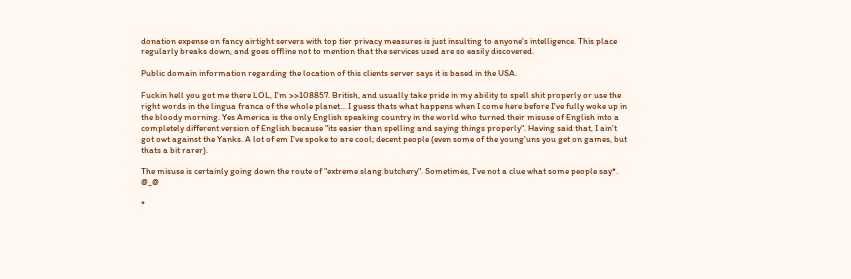donation expense on fancy airtight servers with top tier privacy measures is just insulting to anyone's intelligence. This place regularly breaks down, and goes offline not to mention that the services used are so easily discovered.

Public domain information regarding the location of this clients server says it is based in the USA.

Fuckin hell you got me there LOL, I'm >>108857. British, and usually take pride in my ability to spell shit properly or use the right words in the lingua franca of the whole planet... I guess thats what happens when I come here before I've fully woke up in the bloody morning. Yes America is the only English speaking country in the world who turned their misuse of English into a completely different version of English because "its easier than spelling and saying things properly". Having said that, I ain't got owt against the Yanks. A lot of em I've spoke to are cool; decent people (even some of the young'uns you get on games, but thats a bit rarer).

The misuse is certainly going down the route of "extreme slang butchery". Sometimes, I've not a clue what some people say*. @_@

*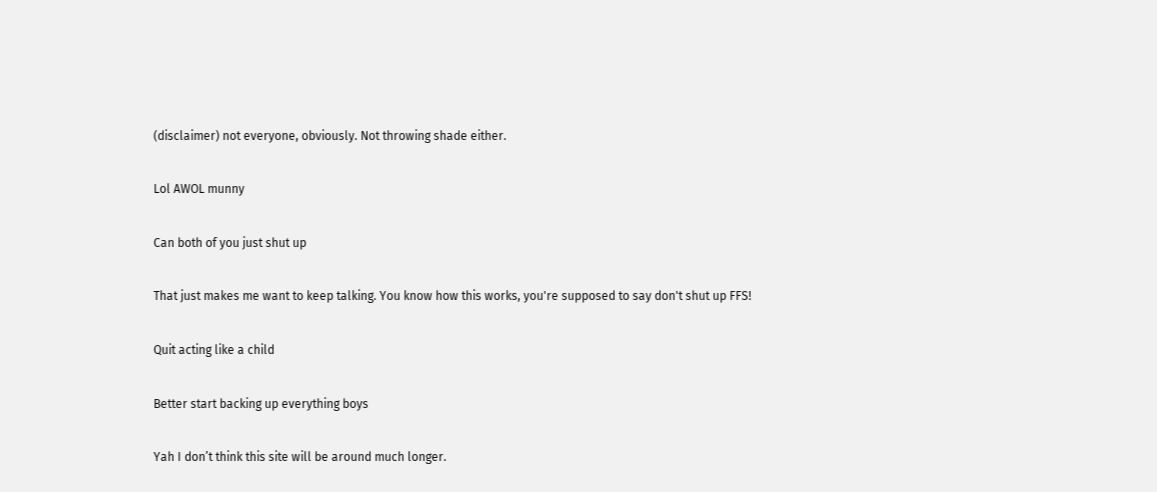(disclaimer) not everyone, obviously. Not throwing shade either.

Lol AWOL munny

Can both of you just shut up

That just makes me want to keep talking. You know how this works, you're supposed to say don't shut up FFS!

Quit acting like a child

Better start backing up everything boys

Yah I don’t think this site will be around much longer.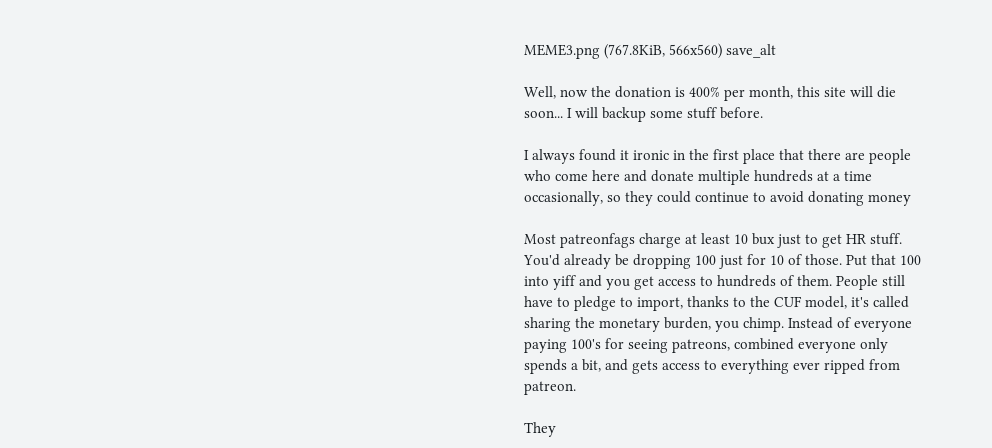MEME3.png (767.8KiB, 566x560) save_alt

Well, now the donation is 400% per month, this site will die soon... I will backup some stuff before.

I always found it ironic in the first place that there are people who come here and donate multiple hundreds at a time occasionally, so they could continue to avoid donating money

Most patreonfags charge at least 10 bux just to get HR stuff. You'd already be dropping 100 just for 10 of those. Put that 100 into yiff and you get access to hundreds of them. People still have to pledge to import, thanks to the CUF model, it's called sharing the monetary burden, you chimp. Instead of everyone paying 100's for seeing patreons, combined everyone only spends a bit, and gets access to everything ever ripped from patreon.

They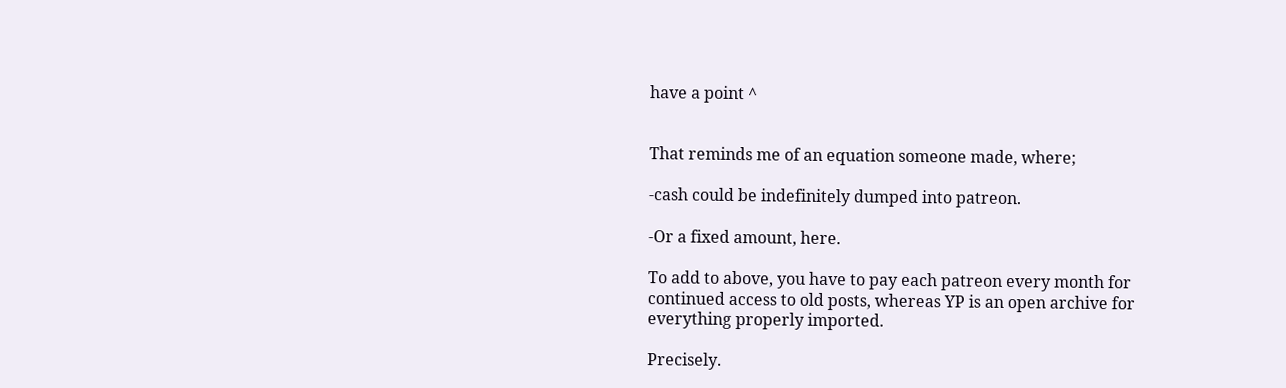have a point ^


That reminds me of an equation someone made, where;

-cash could be indefinitely dumped into patreon.

-Or a fixed amount, here.

To add to above, you have to pay each patreon every month for continued access to old posts, whereas YP is an open archive for everything properly imported.

Precisely.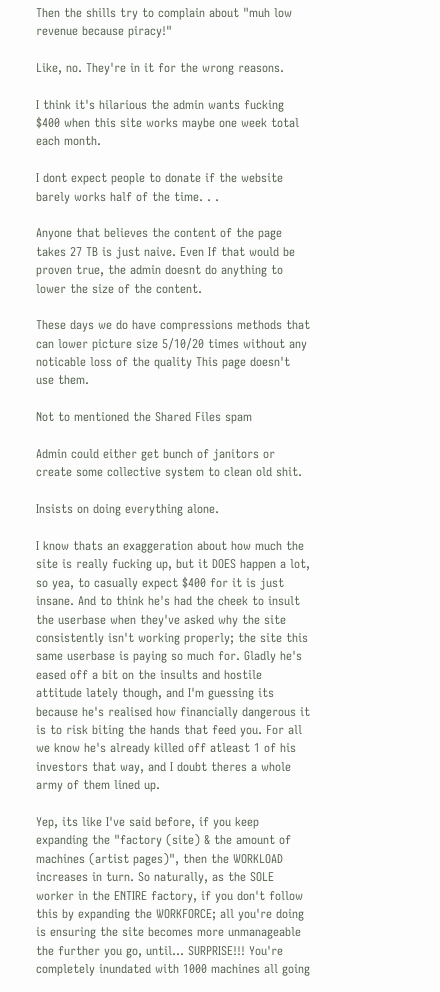Then the shills try to complain about "muh low revenue because piracy!"

Like, no. They're in it for the wrong reasons.

I think it's hilarious the admin wants fucking $400 when this site works maybe one week total each month.

I dont expect people to donate if the website barely works half of the time. . .

Anyone that believes the content of the page takes 27 TB is just naive. Even If that would be proven true, the admin doesnt do anything to lower the size of the content.

These days we do have compressions methods that can lower picture size 5/10/20 times without any noticable loss of the quality This page doesn't use them.

Not to mentioned the Shared Files spam

Admin could either get bunch of janitors or create some collective system to clean old shit.

Insists on doing everything alone.

I know thats an exaggeration about how much the site is really fucking up, but it DOES happen a lot, so yea, to casually expect $400 for it is just insane. And to think he's had the cheek to insult the userbase when they've asked why the site consistently isn't working properly; the site this same userbase is paying so much for. Gladly he's eased off a bit on the insults and hostile attitude lately though, and I'm guessing its because he's realised how financially dangerous it is to risk biting the hands that feed you. For all we know he's already killed off atleast 1 of his investors that way, and I doubt theres a whole army of them lined up.

Yep, its like I've said before, if you keep expanding the "factory (site) & the amount of machines (artist pages)", then the WORKLOAD increases in turn. So naturally, as the SOLE worker in the ENTIRE factory, if you don't follow this by expanding the WORKFORCE; all you're doing is ensuring the site becomes more unmanageable the further you go, until... SURPRISE!!! You're completely inundated with 1000 machines all going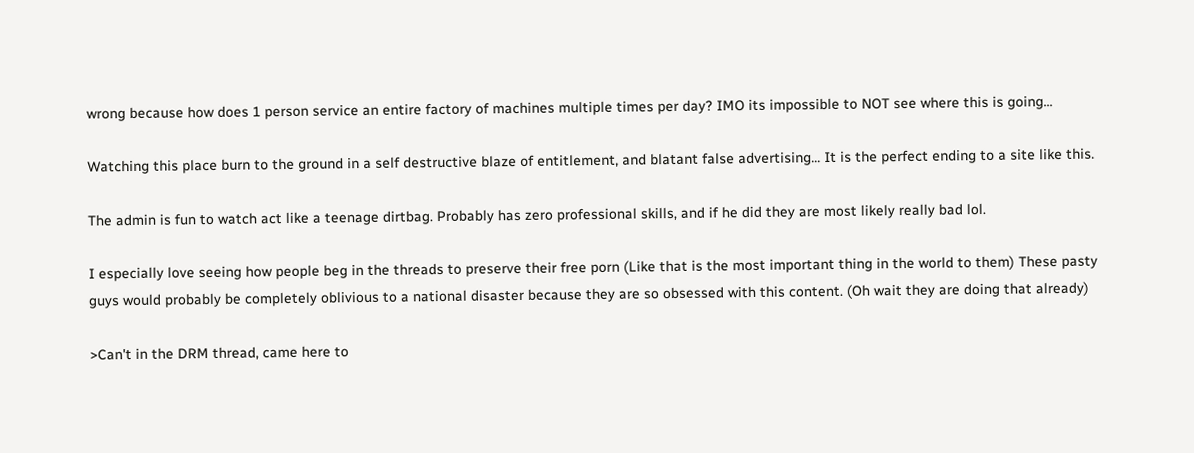wrong because how does 1 person service an entire factory of machines multiple times per day? IMO its impossible to NOT see where this is going...

Watching this place burn to the ground in a self destructive blaze of entitlement, and blatant false advertising... It is the perfect ending to a site like this.

The admin is fun to watch act like a teenage dirtbag. Probably has zero professional skills, and if he did they are most likely really bad lol.

I especially love seeing how people beg in the threads to preserve their free porn (Like that is the most important thing in the world to them) These pasty guys would probably be completely oblivious to a national disaster because they are so obsessed with this content. (Oh wait they are doing that already)

>Can't in the DRM thread, came here to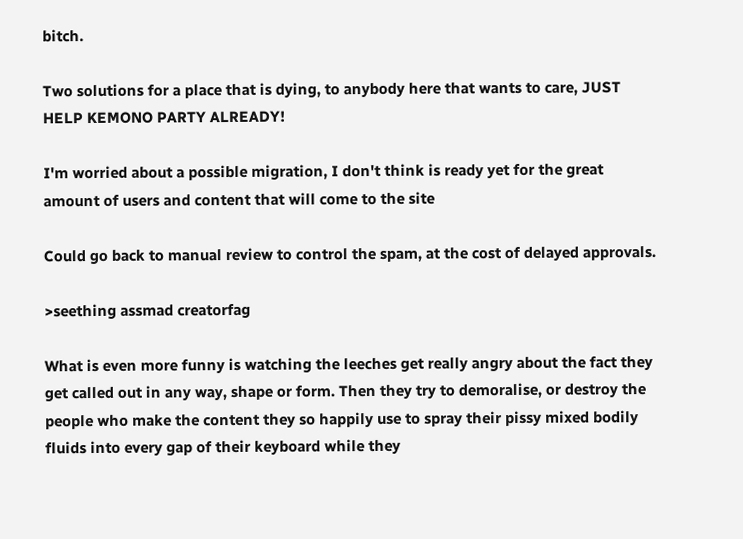bitch.

Two solutions for a place that is dying, to anybody here that wants to care, JUST HELP KEMONO PARTY ALREADY!

I'm worried about a possible migration, I don't think is ready yet for the great amount of users and content that will come to the site

Could go back to manual review to control the spam, at the cost of delayed approvals.

>seething assmad creatorfag

What is even more funny is watching the leeches get really angry about the fact they get called out in any way, shape or form. Then they try to demoralise, or destroy the people who make the content they so happily use to spray their pissy mixed bodily fluids into every gap of their keyboard while they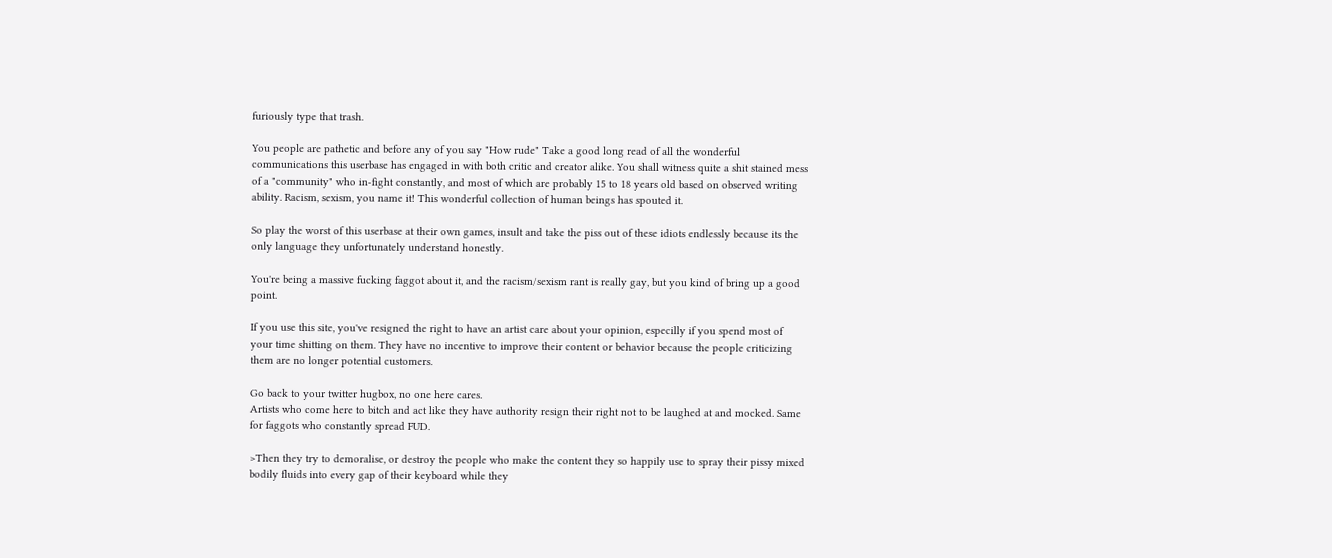furiously type that trash.

You people are pathetic and before any of you say "How rude" Take a good long read of all the wonderful communications this userbase has engaged in with both critic and creator alike. You shall witness quite a shit stained mess of a "community" who in-fight constantly, and most of which are probably 15 to 18 years old based on observed writing ability. Racism, sexism, you name it! This wonderful collection of human beings has spouted it.

So play the worst of this userbase at their own games, insult and take the piss out of these idiots endlessly because its the only language they unfortunately understand honestly.

You're being a massive fucking faggot about it, and the racism/sexism rant is really gay, but you kind of bring up a good point.

If you use this site, you've resigned the right to have an artist care about your opinion, especilly if you spend most of your time shitting on them. They have no incentive to improve their content or behavior because the people criticizing them are no longer potential customers.

Go back to your twitter hugbox, no one here cares.
Artists who come here to bitch and act like they have authority resign their right not to be laughed at and mocked. Same for faggots who constantly spread FUD.

>Then they try to demoralise, or destroy the people who make the content they so happily use to spray their pissy mixed bodily fluids into every gap of their keyboard while they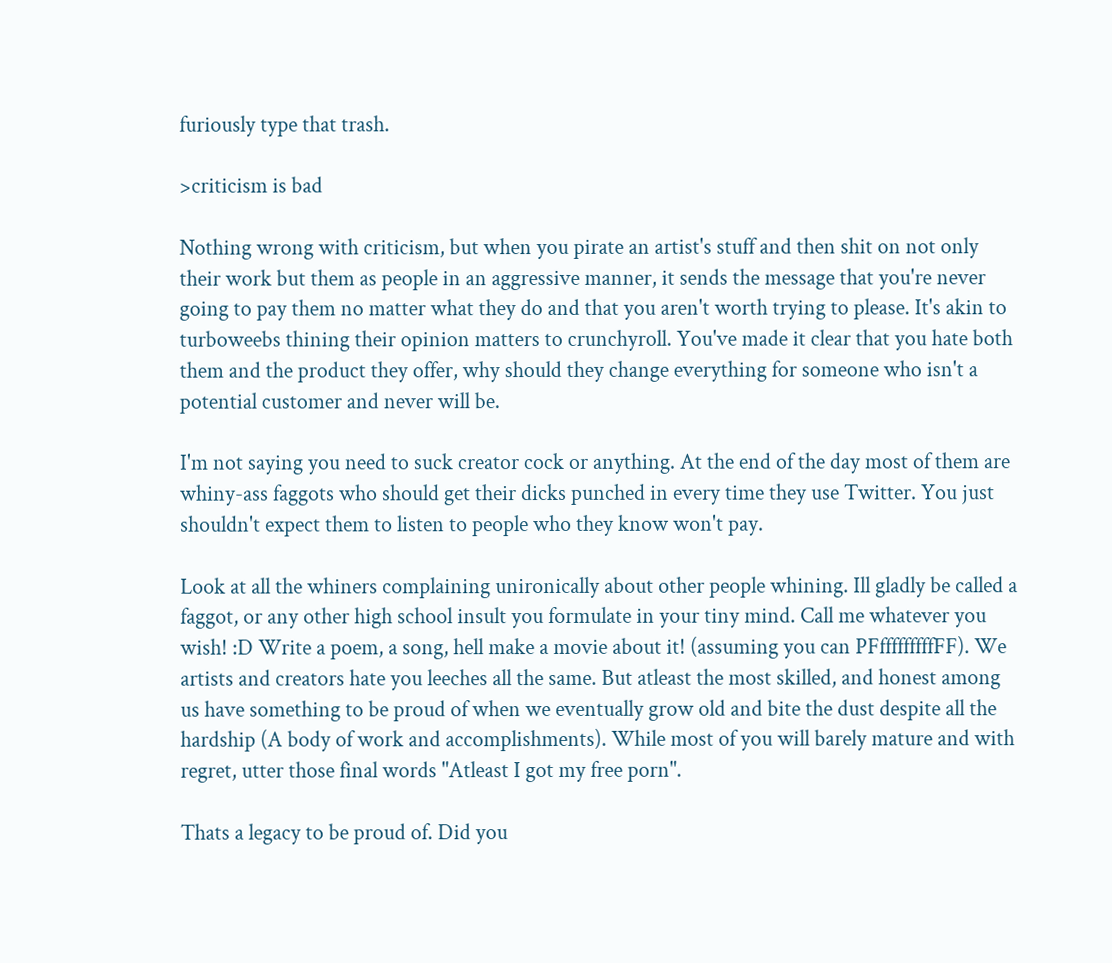furiously type that trash.

>criticism is bad

Nothing wrong with criticism, but when you pirate an artist's stuff and then shit on not only their work but them as people in an aggressive manner, it sends the message that you're never going to pay them no matter what they do and that you aren't worth trying to please. It's akin to turboweebs thining their opinion matters to crunchyroll. You've made it clear that you hate both them and the product they offer, why should they change everything for someone who isn't a potential customer and never will be.

I'm not saying you need to suck creator cock or anything. At the end of the day most of them are whiny-ass faggots who should get their dicks punched in every time they use Twitter. You just shouldn't expect them to listen to people who they know won't pay.

Look at all the whiners complaining unironically about other people whining. Ill gladly be called a faggot, or any other high school insult you formulate in your tiny mind. Call me whatever you wish! :D Write a poem, a song, hell make a movie about it! (assuming you can PFfffffffffFF). We artists and creators hate you leeches all the same. But atleast the most skilled, and honest among us have something to be proud of when we eventually grow old and bite the dust despite all the hardship (A body of work and accomplishments). While most of you will barely mature and with regret, utter those final words "Atleast I got my free porn".

Thats a legacy to be proud of. Did you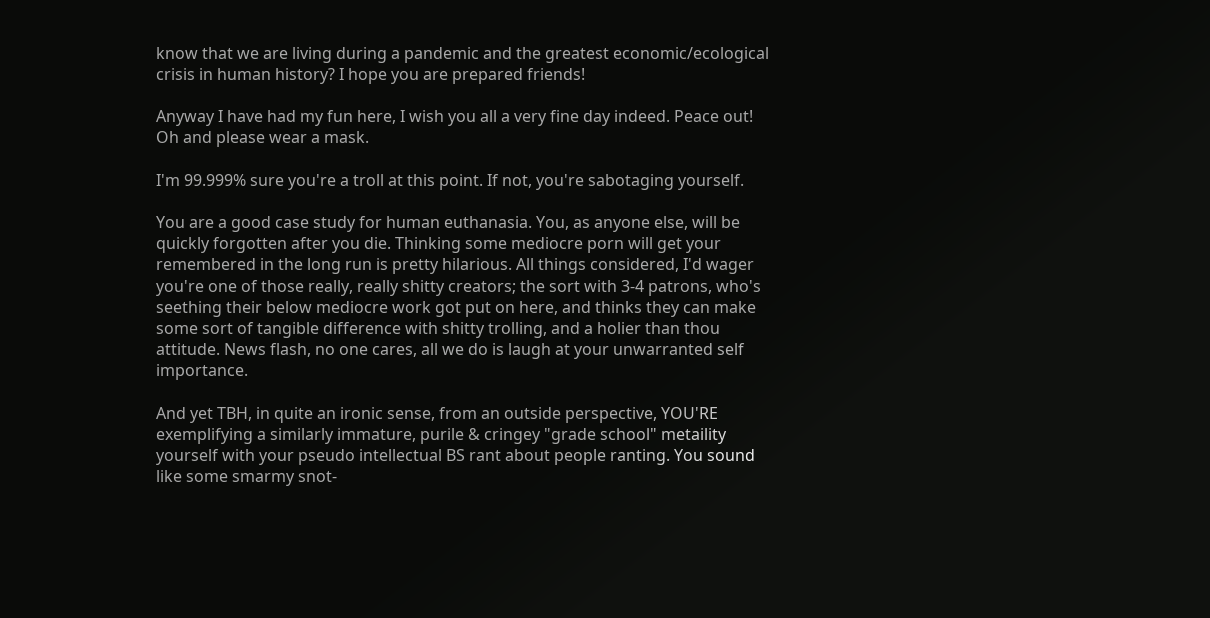know that we are living during a pandemic and the greatest economic/ecological crisis in human history? I hope you are prepared friends!

Anyway I have had my fun here, I wish you all a very fine day indeed. Peace out! Oh and please wear a mask.

I'm 99.999% sure you're a troll at this point. If not, you're sabotaging yourself.

You are a good case study for human euthanasia. You, as anyone else, will be quickly forgotten after you die. Thinking some mediocre porn will get your remembered in the long run is pretty hilarious. All things considered, I'd wager you're one of those really, really shitty creators; the sort with 3-4 patrons, who's seething their below mediocre work got put on here, and thinks they can make some sort of tangible difference with shitty trolling, and a holier than thou attitude. News flash, no one cares, all we do is laugh at your unwarranted self importance.

And yet TBH, in quite an ironic sense, from an outside perspective, YOU'RE exemplifying a similarly immature, purile & cringey "grade school" metaility yourself with your pseudo intellectual BS rant about people ranting. You sound like some smarmy snot-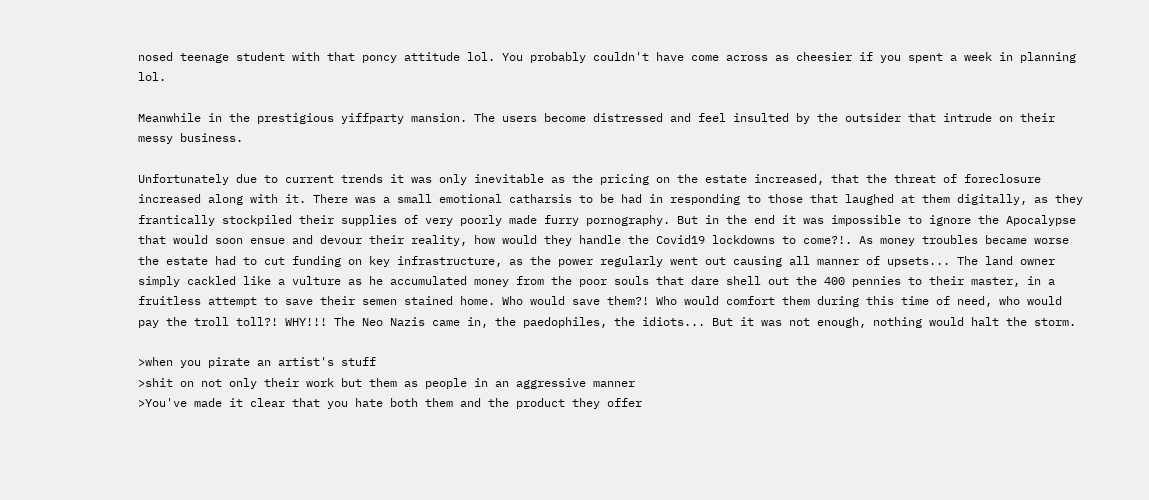nosed teenage student with that poncy attitude lol. You probably couldn't have come across as cheesier if you spent a week in planning lol.

Meanwhile in the prestigious yiffparty mansion. The users become distressed and feel insulted by the outsider that intrude on their messy business.

Unfortunately due to current trends it was only inevitable as the pricing on the estate increased, that the threat of foreclosure increased along with it. There was a small emotional catharsis to be had in responding to those that laughed at them digitally, as they frantically stockpiled their supplies of very poorly made furry pornography. But in the end it was impossible to ignore the Apocalypse that would soon ensue and devour their reality, how would they handle the Covid19 lockdowns to come?!. As money troubles became worse the estate had to cut funding on key infrastructure, as the power regularly went out causing all manner of upsets... The land owner simply cackled like a vulture as he accumulated money from the poor souls that dare shell out the 400 pennies to their master, in a fruitless attempt to save their semen stained home. Who would save them?! Who would comfort them during this time of need, who would pay the troll toll?! WHY!!! The Neo Nazis came in, the paedophiles, the idiots... But it was not enough, nothing would halt the storm.

>when you pirate an artist's stuff
>shit on not only their work but them as people in an aggressive manner
>You've made it clear that you hate both them and the product they offer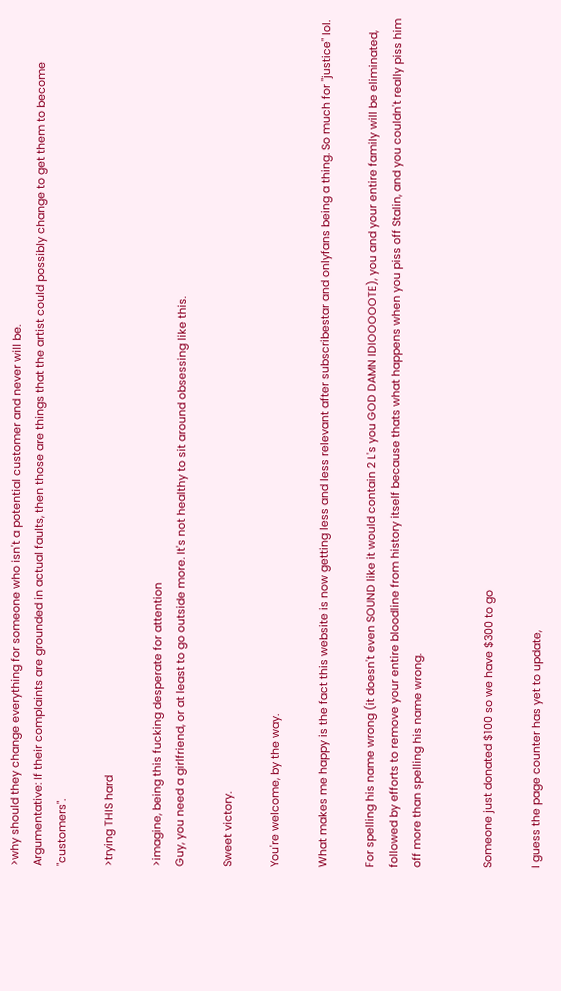>why should they change everything for someone who isn't a potential customer and never will be.
Argumentative: If their complaints are grounded in actual faults, then those are things that the artist could possibly change to get them to become "customers".

>trying THIS hard

>imagine, being this fucking desperate for attention
Guy, you need a girlfriend, or at least to go outside more. It's not healthy to sit around obsessing like this.

Sweet victory.

You're welcome, by the way.

What makes me happy is the fact this website is now getting less and less relevant after subscribestar and onlyfans being a thing. So much for "justice" lol.

For spelling his name wrong (it doesn't even SOUND like it would contain 2 L's you GOD DAMN IDIOOOOOTE), you and your entire family will be eliminated, followed by efforts to remove your entire bloodline from history itself because thats what happens when you piss off Stalin, and you couldn't really piss him off more than spelling his name wrong.


Someone just donated $100 so we have $300 to go

I guess the page counter has yet to update,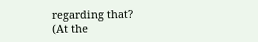regarding that?
(At the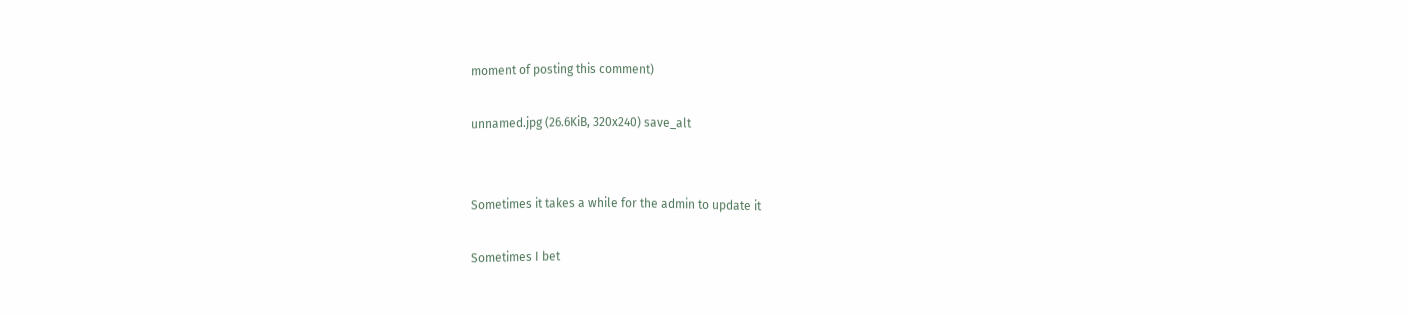moment of posting this comment)

unnamed.jpg (26.6KiB, 320x240) save_alt


Sometimes it takes a while for the admin to update it

Sometimes I bet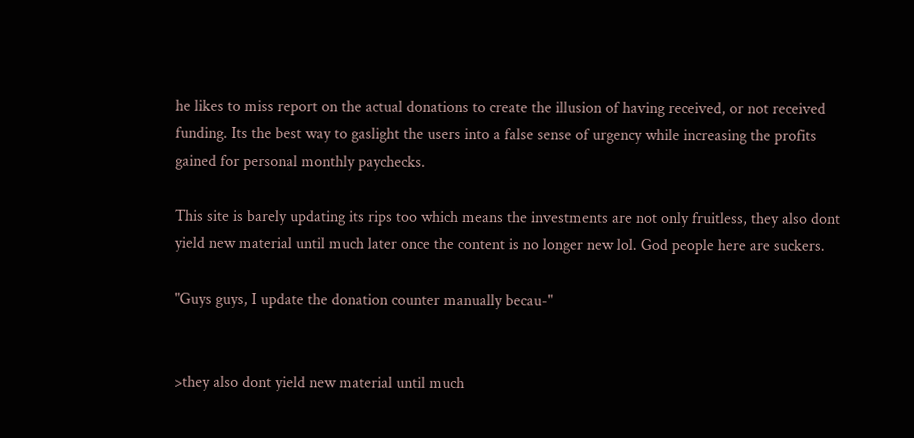he likes to miss report on the actual donations to create the illusion of having received, or not received funding. Its the best way to gaslight the users into a false sense of urgency while increasing the profits gained for personal monthly paychecks.

This site is barely updating its rips too which means the investments are not only fruitless, they also dont yield new material until much later once the content is no longer new lol. God people here are suckers.

"Guys guys, I update the donation counter manually becau-"


>they also dont yield new material until much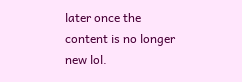later once the content is no longer new lol.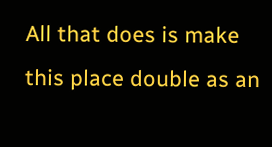All that does is make this place double as an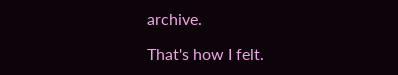archive.

That's how I felt.